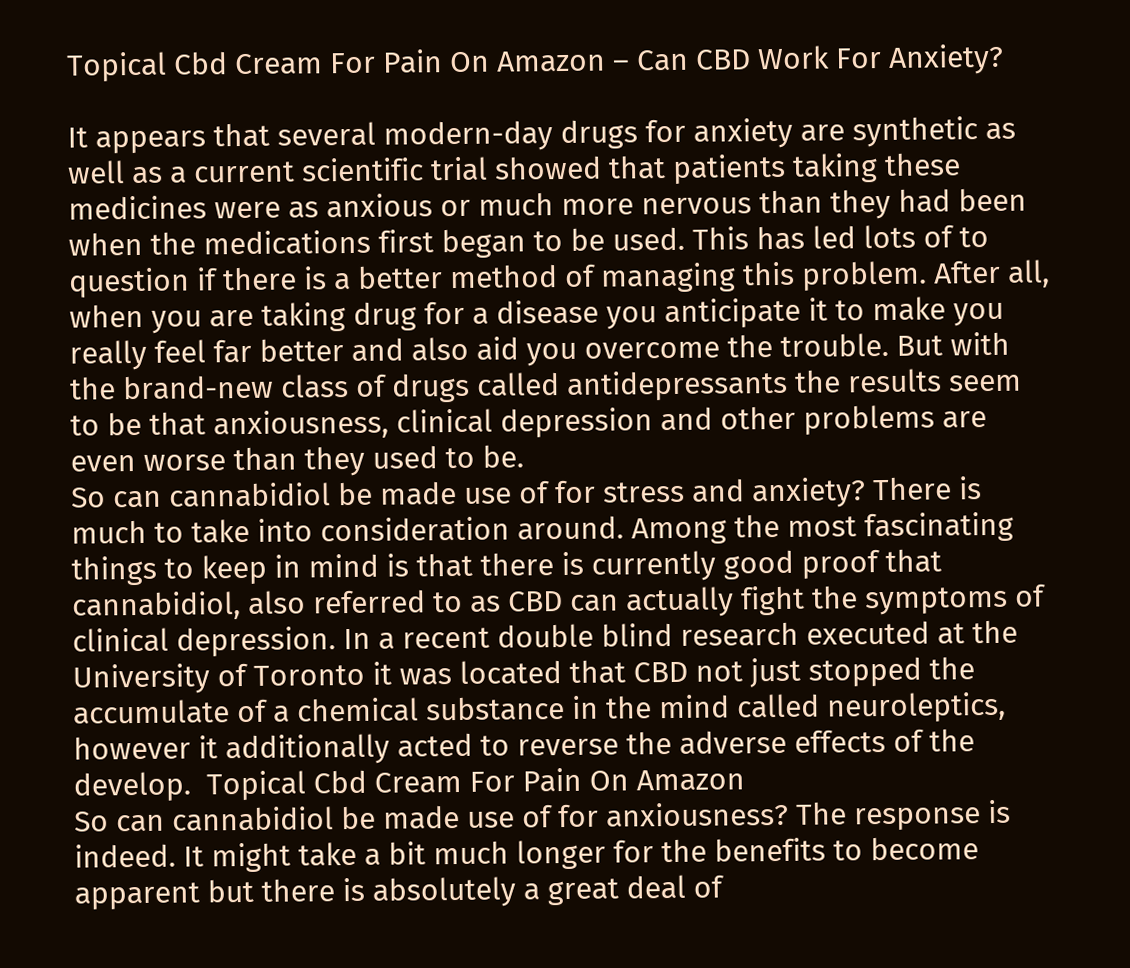Topical Cbd Cream For Pain On Amazon – Can CBD Work For Anxiety?

It appears that several modern-day drugs for anxiety are synthetic as well as a current scientific trial showed that patients taking these medicines were as anxious or much more nervous than they had been when the medications first began to be used. This has led lots of to question if there is a better method of managing this problem. After all, when you are taking drug for a disease you anticipate it to make you really feel far better and also aid you overcome the trouble. But with the brand-new class of drugs called antidepressants the results seem to be that anxiousness, clinical depression and other problems are even worse than they used to be.
So can cannabidiol be made use of for stress and anxiety? There is much to take into consideration around. Among the most fascinating things to keep in mind is that there is currently good proof that cannabidiol, also referred to as CBD can actually fight the symptoms of clinical depression. In a recent double blind research executed at the University of Toronto it was located that CBD not just stopped the accumulate of a chemical substance in the mind called neuroleptics, however it additionally acted to reverse the adverse effects of the develop.  Topical Cbd Cream For Pain On Amazon
So can cannabidiol be made use of for anxiousness? The response is indeed. It might take a bit much longer for the benefits to become apparent but there is absolutely a great deal of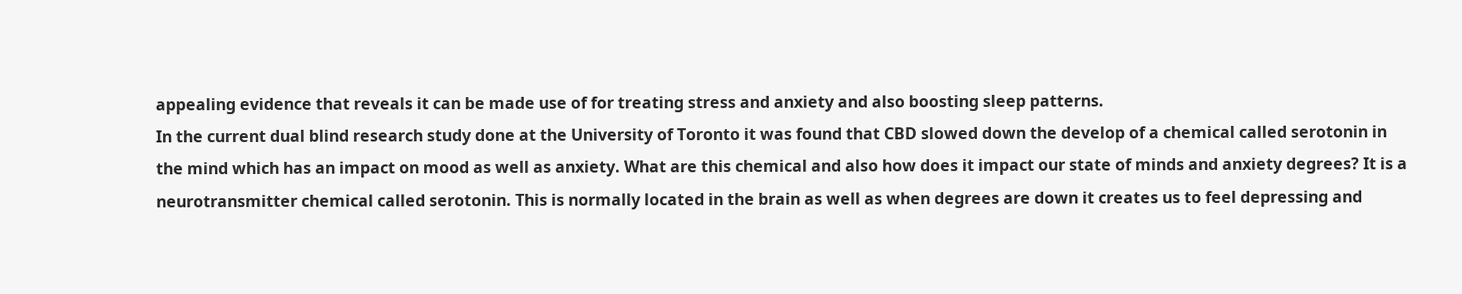appealing evidence that reveals it can be made use of for treating stress and anxiety and also boosting sleep patterns.
In the current dual blind research study done at the University of Toronto it was found that CBD slowed down the develop of a chemical called serotonin in the mind which has an impact on mood as well as anxiety. What are this chemical and also how does it impact our state of minds and anxiety degrees? It is a neurotransmitter chemical called serotonin. This is normally located in the brain as well as when degrees are down it creates us to feel depressing and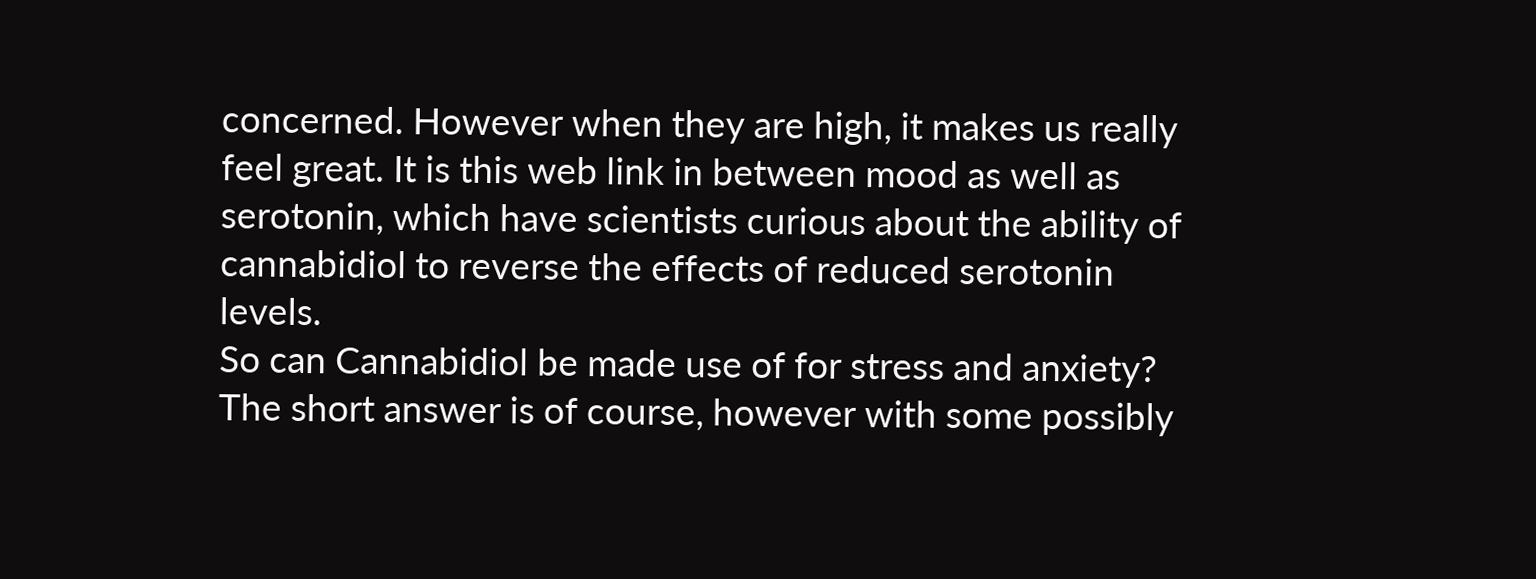concerned. However when they are high, it makes us really feel great. It is this web link in between mood as well as serotonin, which have scientists curious about the ability of cannabidiol to reverse the effects of reduced serotonin levels.
So can Cannabidiol be made use of for stress and anxiety? The short answer is of course, however with some possibly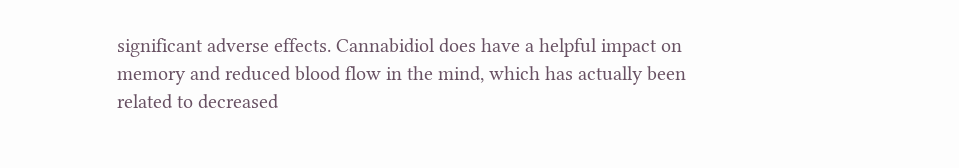significant adverse effects. Cannabidiol does have a helpful impact on memory and reduced blood flow in the mind, which has actually been related to decreased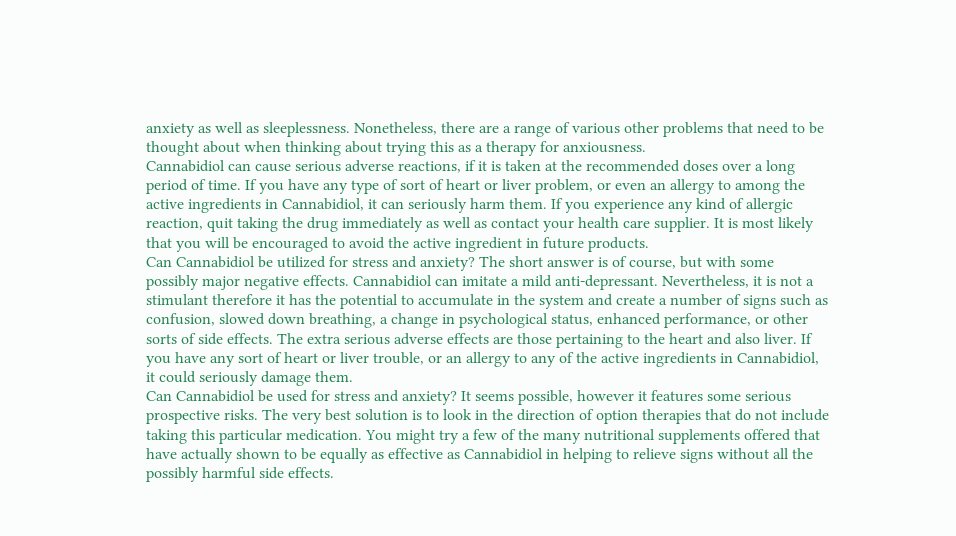anxiety as well as sleeplessness. Nonetheless, there are a range of various other problems that need to be thought about when thinking about trying this as a therapy for anxiousness.
Cannabidiol can cause serious adverse reactions, if it is taken at the recommended doses over a long period of time. If you have any type of sort of heart or liver problem, or even an allergy to among the active ingredients in Cannabidiol, it can seriously harm them. If you experience any kind of allergic reaction, quit taking the drug immediately as well as contact your health care supplier. It is most likely that you will be encouraged to avoid the active ingredient in future products.
Can Cannabidiol be utilized for stress and anxiety? The short answer is of course, but with some possibly major negative effects. Cannabidiol can imitate a mild anti-depressant. Nevertheless, it is not a stimulant therefore it has the potential to accumulate in the system and create a number of signs such as confusion, slowed down breathing, a change in psychological status, enhanced performance, or other sorts of side effects. The extra serious adverse effects are those pertaining to the heart and also liver. If you have any sort of heart or liver trouble, or an allergy to any of the active ingredients in Cannabidiol, it could seriously damage them.
Can Cannabidiol be used for stress and anxiety? It seems possible, however it features some serious prospective risks. The very best solution is to look in the direction of option therapies that do not include taking this particular medication. You might try a few of the many nutritional supplements offered that have actually shown to be equally as effective as Cannabidiol in helping to relieve signs without all the possibly harmful side effects.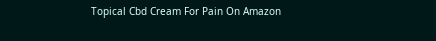Topical Cbd Cream For Pain On Amazon